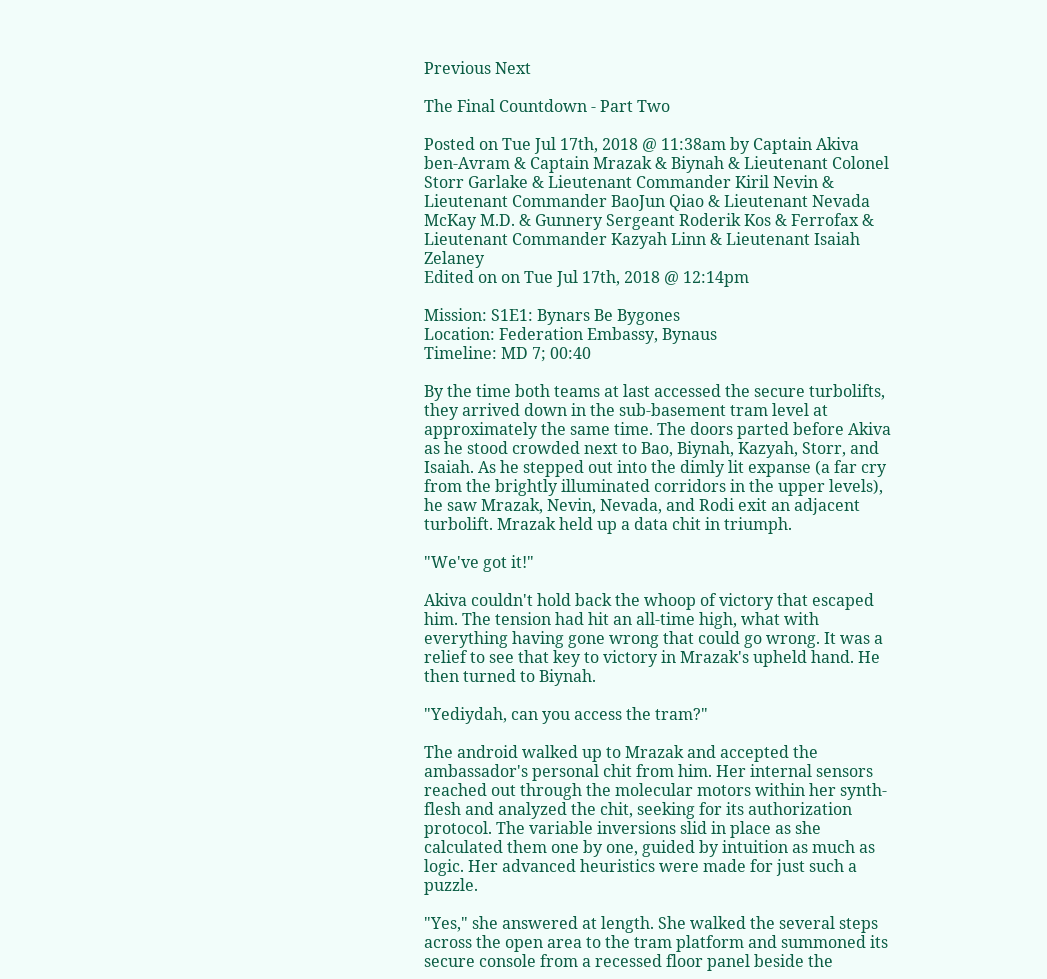Previous Next

The Final Countdown - Part Two

Posted on Tue Jul 17th, 2018 @ 11:38am by Captain Akiva ben-Avram & Captain Mrazak & Biynah & Lieutenant Colonel Storr Garlake & Lieutenant Commander Kiril Nevin & Lieutenant Commander BaoJun Qiao & Lieutenant Nevada McKay M.D. & Gunnery Sergeant Roderik Kos & Ferrofax & Lieutenant Commander Kazyah Linn & Lieutenant Isaiah Zelaney
Edited on on Tue Jul 17th, 2018 @ 12:14pm

Mission: S1E1: Bynars Be Bygones
Location: Federation Embassy, Bynaus
Timeline: MD 7; 00:40

By the time both teams at last accessed the secure turbolifts, they arrived down in the sub-basement tram level at approximately the same time. The doors parted before Akiva as he stood crowded next to Bao, Biynah, Kazyah, Storr, and Isaiah. As he stepped out into the dimly lit expanse (a far cry from the brightly illuminated corridors in the upper levels), he saw Mrazak, Nevin, Nevada, and Rodi exit an adjacent turbolift. Mrazak held up a data chit in triumph.

"We've got it!"

Akiva couldn't hold back the whoop of victory that escaped him. The tension had hit an all-time high, what with everything having gone wrong that could go wrong. It was a relief to see that key to victory in Mrazak's upheld hand. He then turned to Biynah.

"Yediydah, can you access the tram?"

The android walked up to Mrazak and accepted the ambassador's personal chit from him. Her internal sensors reached out through the molecular motors within her synth-flesh and analyzed the chit, seeking for its authorization protocol. The variable inversions slid in place as she calculated them one by one, guided by intuition as much as logic. Her advanced heuristics were made for just such a puzzle.

"Yes," she answered at length. She walked the several steps across the open area to the tram platform and summoned its secure console from a recessed floor panel beside the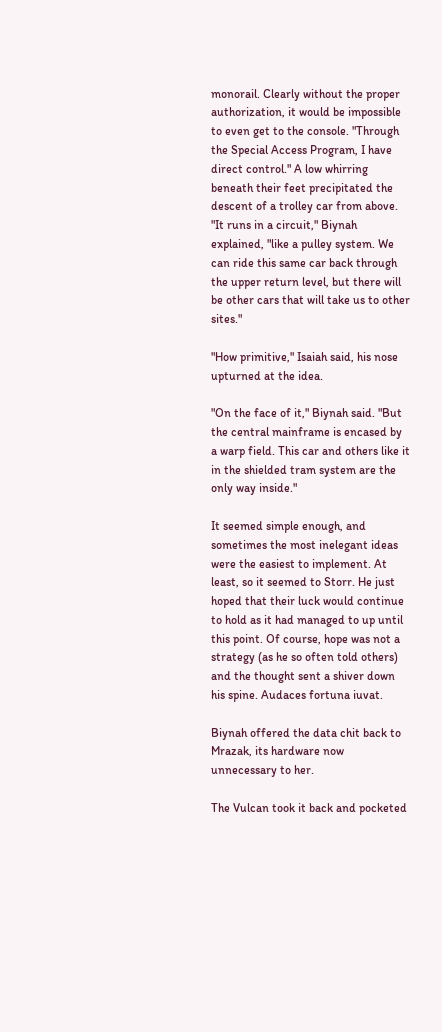monorail. Clearly without the proper authorization, it would be impossible to even get to the console. "Through the Special Access Program, I have direct control." A low whirring beneath their feet precipitated the descent of a trolley car from above. "It runs in a circuit," Biynah explained, "like a pulley system. We can ride this same car back through the upper return level, but there will be other cars that will take us to other sites."

"How primitive," Isaiah said, his nose upturned at the idea.

"On the face of it," Biynah said. "But the central mainframe is encased by a warp field. This car and others like it in the shielded tram system are the only way inside."

It seemed simple enough, and sometimes the most inelegant ideas were the easiest to implement. At least, so it seemed to Storr. He just hoped that their luck would continue to hold as it had managed to up until this point. Of course, hope was not a strategy (as he so often told others) and the thought sent a shiver down his spine. Audaces fortuna iuvat.

Biynah offered the data chit back to Mrazak, its hardware now unnecessary to her.

The Vulcan took it back and pocketed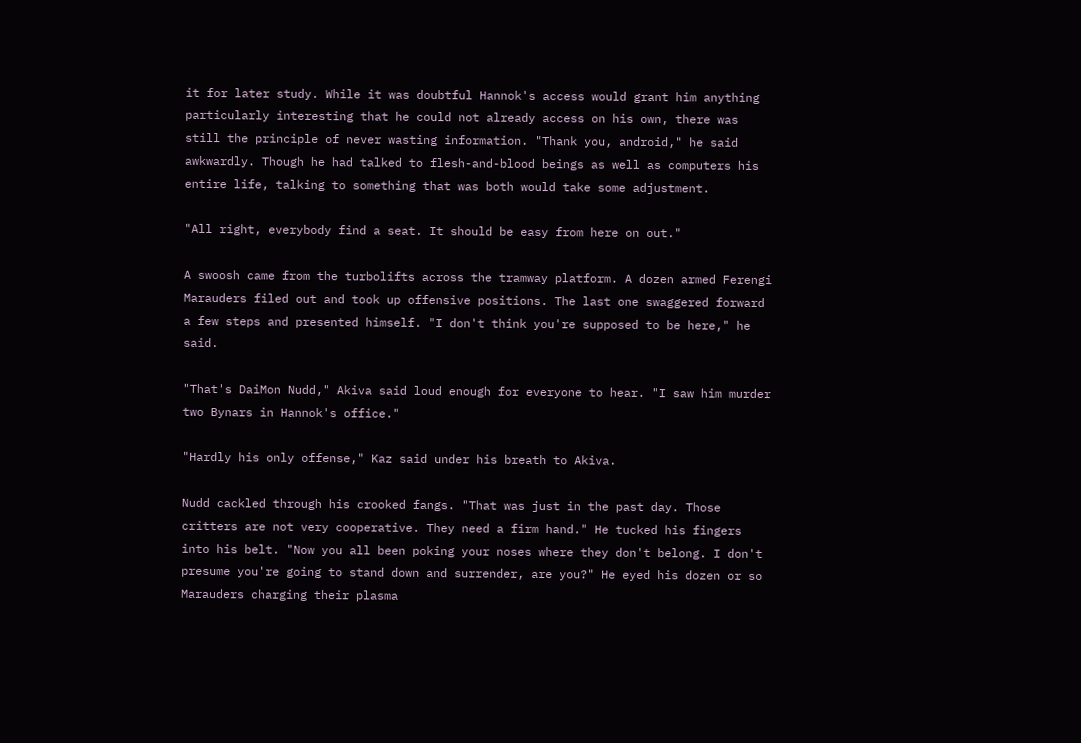it for later study. While it was doubtful Hannok's access would grant him anything particularly interesting that he could not already access on his own, there was still the principle of never wasting information. "Thank you, android," he said awkwardly. Though he had talked to flesh-and-blood beings as well as computers his entire life, talking to something that was both would take some adjustment.

"All right, everybody find a seat. It should be easy from here on out."

A swoosh came from the turbolifts across the tramway platform. A dozen armed Ferengi Marauders filed out and took up offensive positions. The last one swaggered forward a few steps and presented himself. "I don't think you're supposed to be here," he said.

"That's DaiMon Nudd," Akiva said loud enough for everyone to hear. "I saw him murder two Bynars in Hannok's office."

"Hardly his only offense," Kaz said under his breath to Akiva.

Nudd cackled through his crooked fangs. "That was just in the past day. Those critters are not very cooperative. They need a firm hand." He tucked his fingers into his belt. "Now you all been poking your noses where they don't belong. I don't presume you're going to stand down and surrender, are you?" He eyed his dozen or so Marauders charging their plasma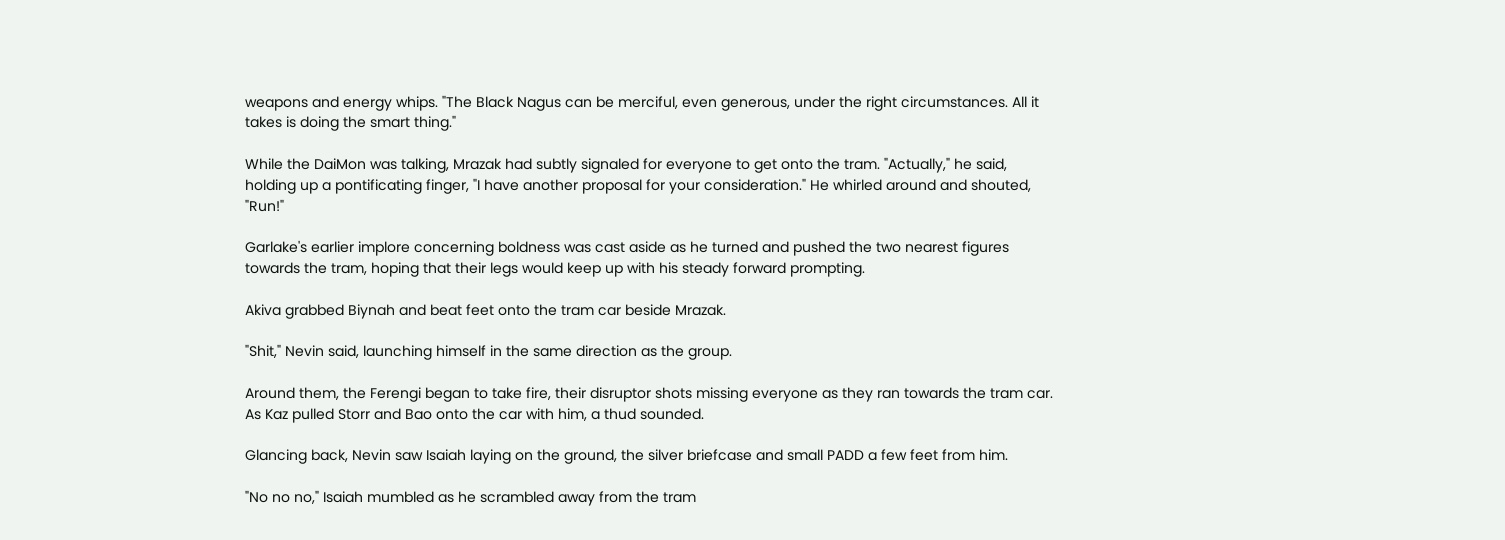weapons and energy whips. "The Black Nagus can be merciful, even generous, under the right circumstances. All it takes is doing the smart thing."

While the DaiMon was talking, Mrazak had subtly signaled for everyone to get onto the tram. "Actually," he said, holding up a pontificating finger, "I have another proposal for your consideration." He whirled around and shouted, "Run!"

Garlake's earlier implore concerning boldness was cast aside as he turned and pushed the two nearest figures towards the tram, hoping that their legs would keep up with his steady forward prompting.

Akiva grabbed Biynah and beat feet onto the tram car beside Mrazak.

"Shit," Nevin said, launching himself in the same direction as the group.

Around them, the Ferengi began to take fire, their disruptor shots missing everyone as they ran towards the tram car. As Kaz pulled Storr and Bao onto the car with him, a thud sounded.

Glancing back, Nevin saw Isaiah laying on the ground, the silver briefcase and small PADD a few feet from him.

"No no no," Isaiah mumbled as he scrambled away from the tram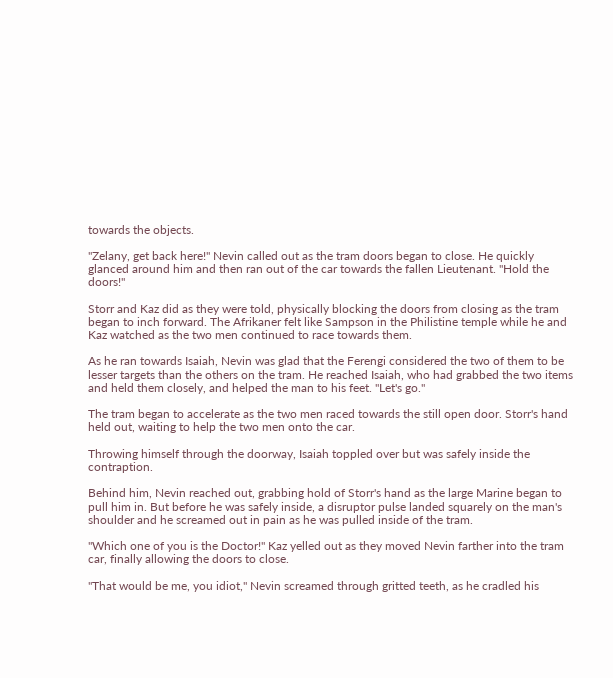towards the objects.

"Zelany, get back here!" Nevin called out as the tram doors began to close. He quickly glanced around him and then ran out of the car towards the fallen Lieutenant. "Hold the doors!"

Storr and Kaz did as they were told, physically blocking the doors from closing as the tram began to inch forward. The Afrikaner felt like Sampson in the Philistine temple while he and Kaz watched as the two men continued to race towards them.

As he ran towards Isaiah, Nevin was glad that the Ferengi considered the two of them to be lesser targets than the others on the tram. He reached Isaiah, who had grabbed the two items and held them closely, and helped the man to his feet. "Let's go."

The tram began to accelerate as the two men raced towards the still open door. Storr's hand held out, waiting to help the two men onto the car.

Throwing himself through the doorway, Isaiah toppled over but was safely inside the contraption.

Behind him, Nevin reached out, grabbing hold of Storr's hand as the large Marine began to pull him in. But before he was safely inside, a disruptor pulse landed squarely on the man's shoulder and he screamed out in pain as he was pulled inside of the tram.

"Which one of you is the Doctor!" Kaz yelled out as they moved Nevin farther into the tram car, finally allowing the doors to close.

"That would be me, you idiot," Nevin screamed through gritted teeth, as he cradled his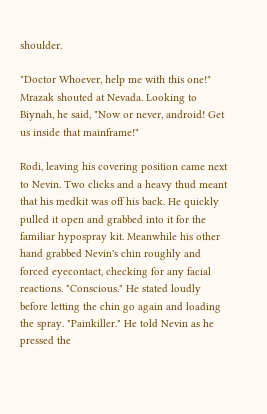shoulder.

"Doctor Whoever, help me with this one!" Mrazak shouted at Nevada. Looking to Biynah, he said, "Now or never, android! Get us inside that mainframe!"

Rodi, leaving his covering position came next to Nevin. Two clicks and a heavy thud meant that his medkit was off his back. He quickly pulled it open and grabbed into it for the familiar hypospray kit. Meanwhile his other hand grabbed Nevin's chin roughly and forced eyecontact, checking for any facial reactions. "Conscious." He stated loudly before letting the chin go again and loading the spray. "Painkiller." He told Nevin as he pressed the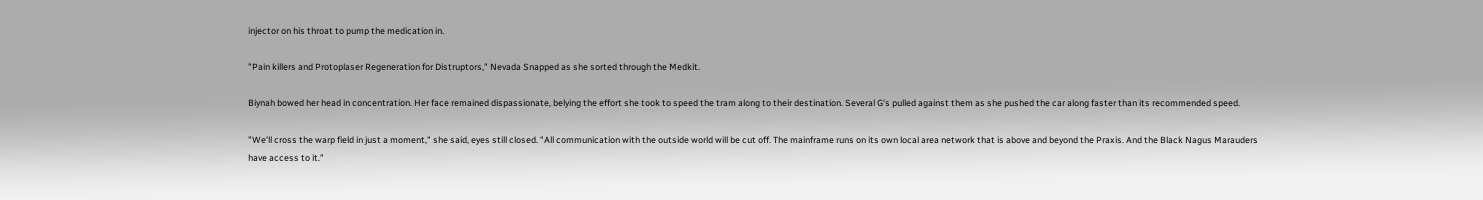injector on his throat to pump the medication in.

"Pain killers and Protoplaser Regeneration for Distruptors," Nevada Snapped as she sorted through the Medkit.

Biynah bowed her head in concentration. Her face remained dispassionate, belying the effort she took to speed the tram along to their destination. Several G's pulled against them as she pushed the car along faster than its recommended speed.

"We'll cross the warp field in just a moment," she said, eyes still closed. "All communication with the outside world will be cut off. The mainframe runs on its own local area network that is above and beyond the Praxis. And the Black Nagus Marauders have access to it."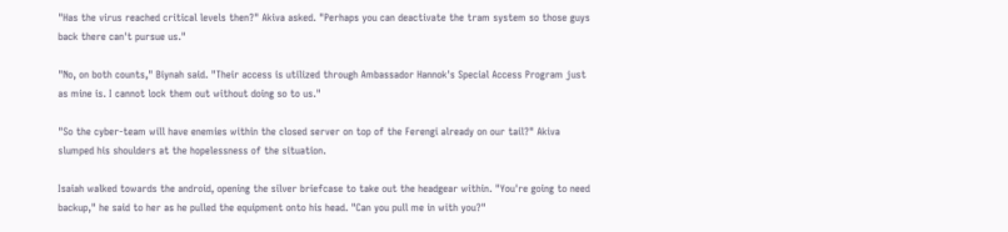"Has the virus reached critical levels then?" Akiva asked. "Perhaps you can deactivate the tram system so those guys back there can't pursue us."

"No, on both counts," Biynah said. "Their access is utilized through Ambassador Hannok's Special Access Program just as mine is. I cannot lock them out without doing so to us."

"So the cyber-team will have enemies within the closed server on top of the Ferengi already on our tail?" Akiva slumped his shoulders at the hopelessness of the situation.

Isaiah walked towards the android, opening the silver briefcase to take out the headgear within. "You're going to need backup," he said to her as he pulled the equipment onto his head. "Can you pull me in with you?"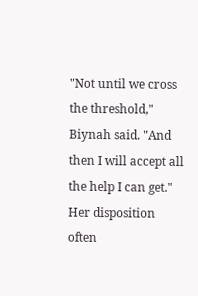"Not until we cross the threshold," Biynah said. "And then I will accept all the help I can get." Her disposition often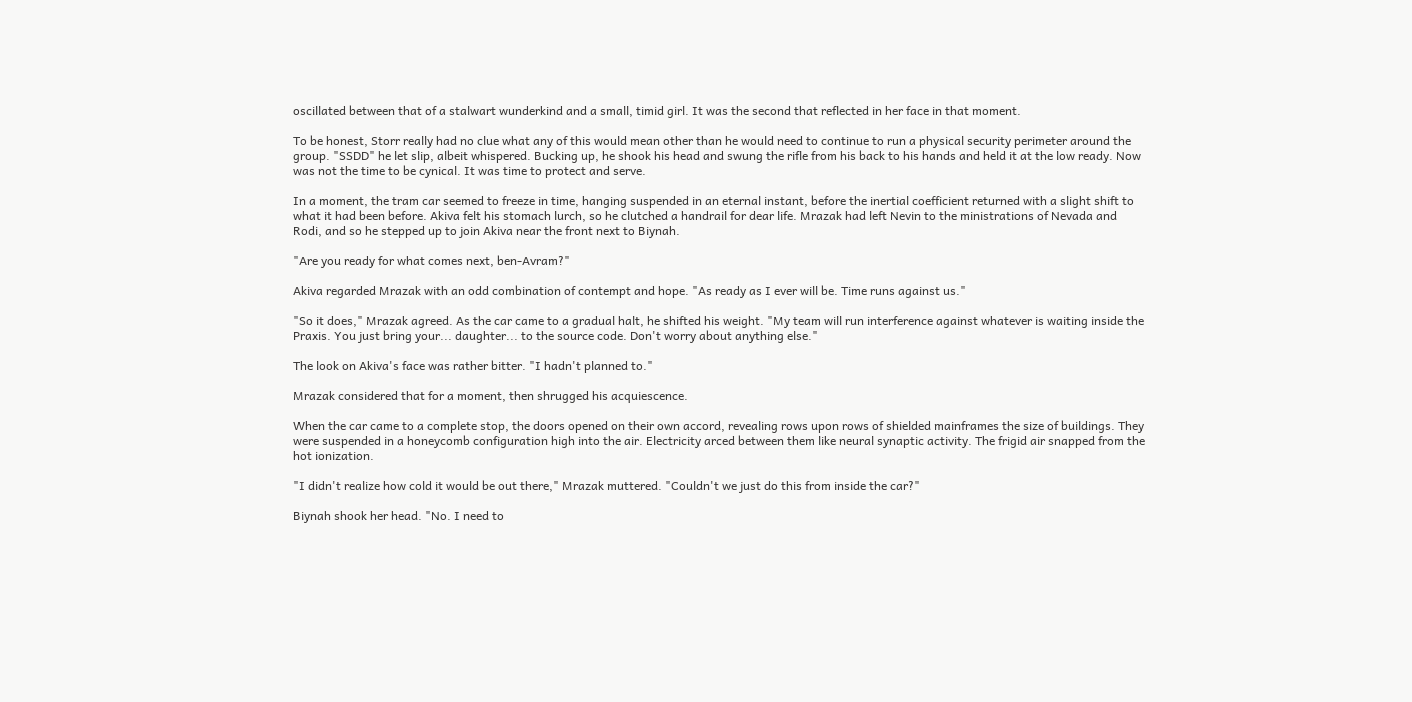oscillated between that of a stalwart wunderkind and a small, timid girl. It was the second that reflected in her face in that moment.

To be honest, Storr really had no clue what any of this would mean other than he would need to continue to run a physical security perimeter around the group. "SSDD" he let slip, albeit whispered. Bucking up, he shook his head and swung the rifle from his back to his hands and held it at the low ready. Now was not the time to be cynical. It was time to protect and serve.

In a moment, the tram car seemed to freeze in time, hanging suspended in an eternal instant, before the inertial coefficient returned with a slight shift to what it had been before. Akiva felt his stomach lurch, so he clutched a handrail for dear life. Mrazak had left Nevin to the ministrations of Nevada and Rodi, and so he stepped up to join Akiva near the front next to Biynah.

"Are you ready for what comes next, ben-Avram?"

Akiva regarded Mrazak with an odd combination of contempt and hope. "As ready as I ever will be. Time runs against us."

"So it does," Mrazak agreed. As the car came to a gradual halt, he shifted his weight. "My team will run interference against whatever is waiting inside the Praxis. You just bring your... daughter... to the source code. Don't worry about anything else."

The look on Akiva's face was rather bitter. "I hadn't planned to."

Mrazak considered that for a moment, then shrugged his acquiescence.

When the car came to a complete stop, the doors opened on their own accord, revealing rows upon rows of shielded mainframes the size of buildings. They were suspended in a honeycomb configuration high into the air. Electricity arced between them like neural synaptic activity. The frigid air snapped from the hot ionization.

"I didn't realize how cold it would be out there," Mrazak muttered. "Couldn't we just do this from inside the car?"

Biynah shook her head. "No. I need to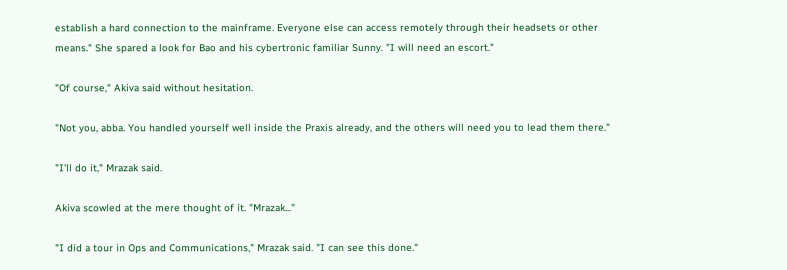establish a hard connection to the mainframe. Everyone else can access remotely through their headsets or other means." She spared a look for Bao and his cybertronic familiar Sunny. "I will need an escort."

"Of course," Akiva said without hesitation.

"Not you, abba. You handled yourself well inside the Praxis already, and the others will need you to lead them there."

"I'll do it," Mrazak said.

Akiva scowled at the mere thought of it. "Mrazak..."

"I did a tour in Ops and Communications," Mrazak said. "I can see this done."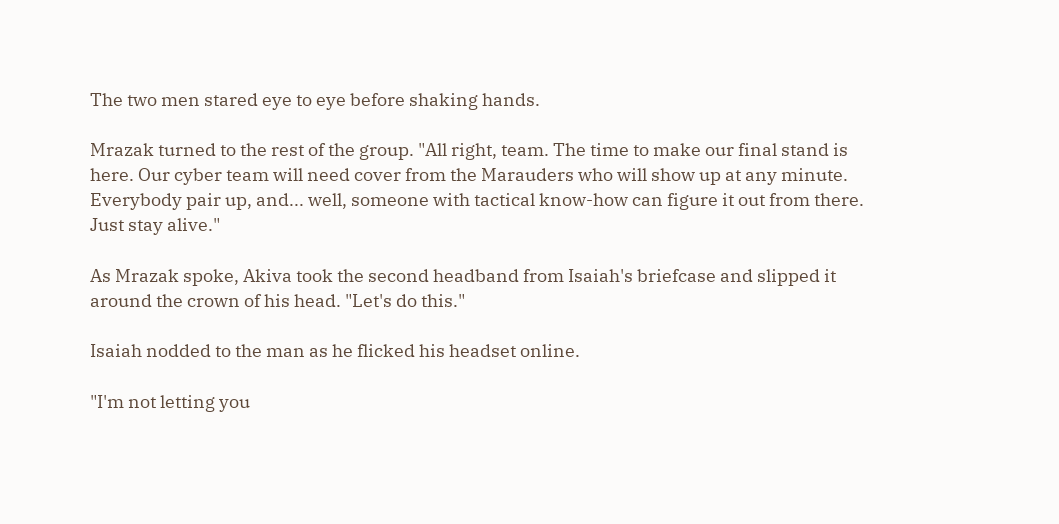The two men stared eye to eye before shaking hands.

Mrazak turned to the rest of the group. "All right, team. The time to make our final stand is here. Our cyber team will need cover from the Marauders who will show up at any minute. Everybody pair up, and... well, someone with tactical know-how can figure it out from there. Just stay alive."

As Mrazak spoke, Akiva took the second headband from Isaiah's briefcase and slipped it around the crown of his head. "Let's do this."

Isaiah nodded to the man as he flicked his headset online.

"I'm not letting you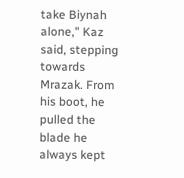take Biynah alone," Kaz said, stepping towards Mrazak. From his boot, he pulled the blade he always kept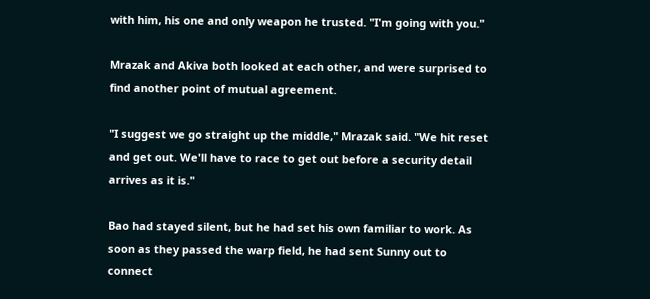with him, his one and only weapon he trusted. "I'm going with you."

Mrazak and Akiva both looked at each other, and were surprised to find another point of mutual agreement.

"I suggest we go straight up the middle," Mrazak said. "We hit reset and get out. We'll have to race to get out before a security detail arrives as it is."

Bao had stayed silent, but he had set his own familiar to work. As soon as they passed the warp field, he had sent Sunny out to connect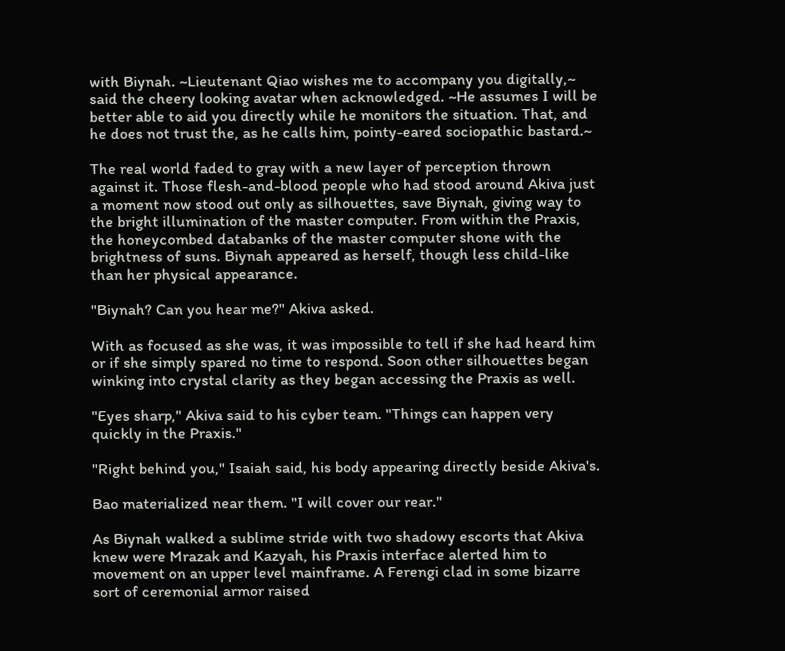with Biynah. ~Lieutenant Qiao wishes me to accompany you digitally,~ said the cheery looking avatar when acknowledged. ~He assumes I will be better able to aid you directly while he monitors the situation. That, and he does not trust the, as he calls him, pointy-eared sociopathic bastard.~

The real world faded to gray with a new layer of perception thrown against it. Those flesh-and-blood people who had stood around Akiva just a moment now stood out only as silhouettes, save Biynah, giving way to the bright illumination of the master computer. From within the Praxis, the honeycombed databanks of the master computer shone with the brightness of suns. Biynah appeared as herself, though less child-like than her physical appearance.

"Biynah? Can you hear me?" Akiva asked.

With as focused as she was, it was impossible to tell if she had heard him or if she simply spared no time to respond. Soon other silhouettes began winking into crystal clarity as they began accessing the Praxis as well.

"Eyes sharp," Akiva said to his cyber team. "Things can happen very quickly in the Praxis."

"Right behind you," Isaiah said, his body appearing directly beside Akiva's.

Bao materialized near them. "I will cover our rear."

As Biynah walked a sublime stride with two shadowy escorts that Akiva knew were Mrazak and Kazyah, his Praxis interface alerted him to movement on an upper level mainframe. A Ferengi clad in some bizarre sort of ceremonial armor raised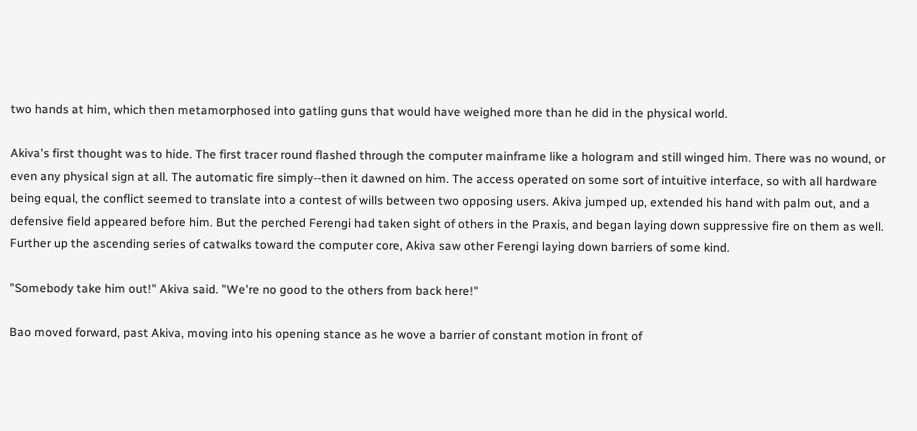two hands at him, which then metamorphosed into gatling guns that would have weighed more than he did in the physical world.

Akiva's first thought was to hide. The first tracer round flashed through the computer mainframe like a hologram and still winged him. There was no wound, or even any physical sign at all. The automatic fire simply--then it dawned on him. The access operated on some sort of intuitive interface, so with all hardware being equal, the conflict seemed to translate into a contest of wills between two opposing users. Akiva jumped up, extended his hand with palm out, and a defensive field appeared before him. But the perched Ferengi had taken sight of others in the Praxis, and began laying down suppressive fire on them as well. Further up the ascending series of catwalks toward the computer core, Akiva saw other Ferengi laying down barriers of some kind.

"Somebody take him out!" Akiva said. "We're no good to the others from back here!"

Bao moved forward, past Akiva, moving into his opening stance as he wove a barrier of constant motion in front of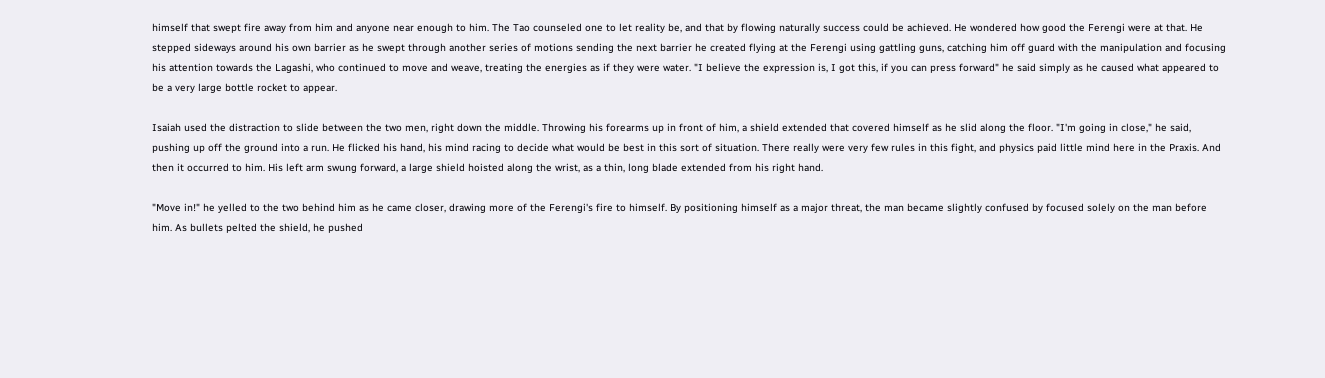himself that swept fire away from him and anyone near enough to him. The Tao counseled one to let reality be, and that by flowing naturally success could be achieved. He wondered how good the Ferengi were at that. He stepped sideways around his own barrier as he swept through another series of motions sending the next barrier he created flying at the Ferengi using gattling guns, catching him off guard with the manipulation and focusing his attention towards the Lagashi, who continued to move and weave, treating the energies as if they were water. "I believe the expression is, I got this, if you can press forward" he said simply as he caused what appeared to be a very large bottle rocket to appear.

Isaiah used the distraction to slide between the two men, right down the middle. Throwing his forearms up in front of him, a shield extended that covered himself as he slid along the floor. "I'm going in close," he said, pushing up off the ground into a run. He flicked his hand, his mind racing to decide what would be best in this sort of situation. There really were very few rules in this fight, and physics paid little mind here in the Praxis. And then it occurred to him. His left arm swung forward, a large shield hoisted along the wrist, as a thin, long blade extended from his right hand.

"Move in!" he yelled to the two behind him as he came closer, drawing more of the Ferengi's fire to himself. By positioning himself as a major threat, the man became slightly confused by focused solely on the man before him. As bullets pelted the shield, he pushed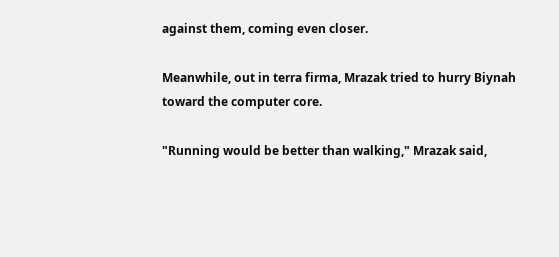against them, coming even closer.

Meanwhile, out in terra firma, Mrazak tried to hurry Biynah toward the computer core.

"Running would be better than walking," Mrazak said,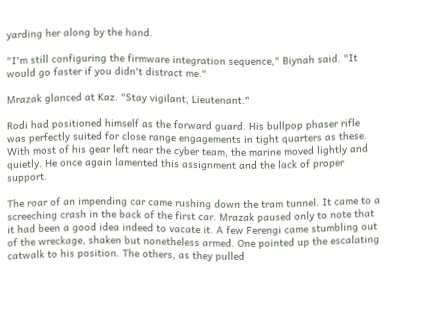yarding her along by the hand.

"I'm still configuring the firmware integration sequence," Biynah said. "It would go faster if you didn't distract me."

Mrazak glanced at Kaz. "Stay vigilant, Lieutenant."

Rodi had positioned himself as the forward guard. His bullpop phaser rifle was perfectly suited for close range engagements in tight quarters as these. With most of his gear left near the cyber team, the marine moved lightly and quietly. He once again lamented this assignment and the lack of proper support.

The roar of an impending car came rushing down the tram tunnel. It came to a screeching crash in the back of the first car. Mrazak paused only to note that it had been a good idea indeed to vacate it. A few Ferengi came stumbling out of the wreckage, shaken but nonetheless armed. One pointed up the escalating catwalk to his position. The others, as they pulled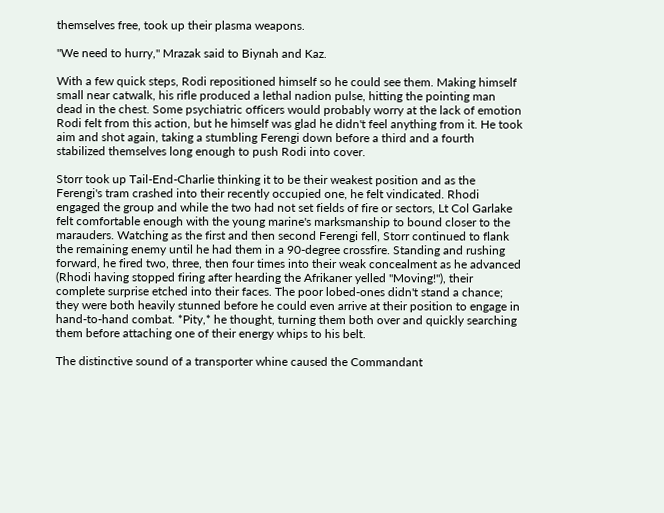themselves free, took up their plasma weapons.

"We need to hurry," Mrazak said to Biynah and Kaz.

With a few quick steps, Rodi repositioned himself so he could see them. Making himself small near catwalk, his rifle produced a lethal nadion pulse, hitting the pointing man dead in the chest. Some psychiatric officers would probably worry at the lack of emotion Rodi felt from this action, but he himself was glad he didn't feel anything from it. He took aim and shot again, taking a stumbling Ferengi down before a third and a fourth stabilized themselves long enough to push Rodi into cover.

Storr took up Tail-End-Charlie thinking it to be their weakest position and as the Ferengi's tram crashed into their recently occupied one, he felt vindicated. Rhodi engaged the group and while the two had not set fields of fire or sectors, Lt Col Garlake felt comfortable enough with the young marine's marksmanship to bound closer to the marauders. Watching as the first and then second Ferengi fell, Storr continued to flank the remaining enemy until he had them in a 90-degree crossfire. Standing and rushing forward, he fired two, three, then four times into their weak concealment as he advanced (Rhodi having stopped firing after hearding the Afrikaner yelled "Moving!"), their complete surprise etched into their faces. The poor lobed-ones didn't stand a chance; they were both heavily stunned before he could even arrive at their position to engage in hand-to-hand combat. *Pity,* he thought, turning them both over and quickly searching them before attaching one of their energy whips to his belt.

The distinctive sound of a transporter whine caused the Commandant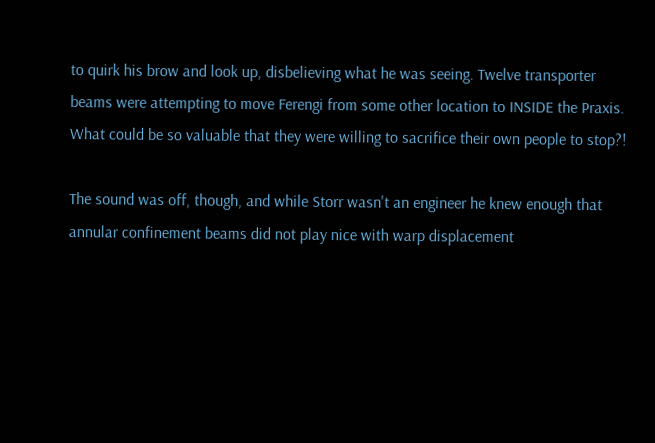to quirk his brow and look up, disbelieving what he was seeing. Twelve transporter beams were attempting to move Ferengi from some other location to INSIDE the Praxis. What could be so valuable that they were willing to sacrifice their own people to stop?!

The sound was off, though, and while Storr wasn't an engineer he knew enough that annular confinement beams did not play nice with warp displacement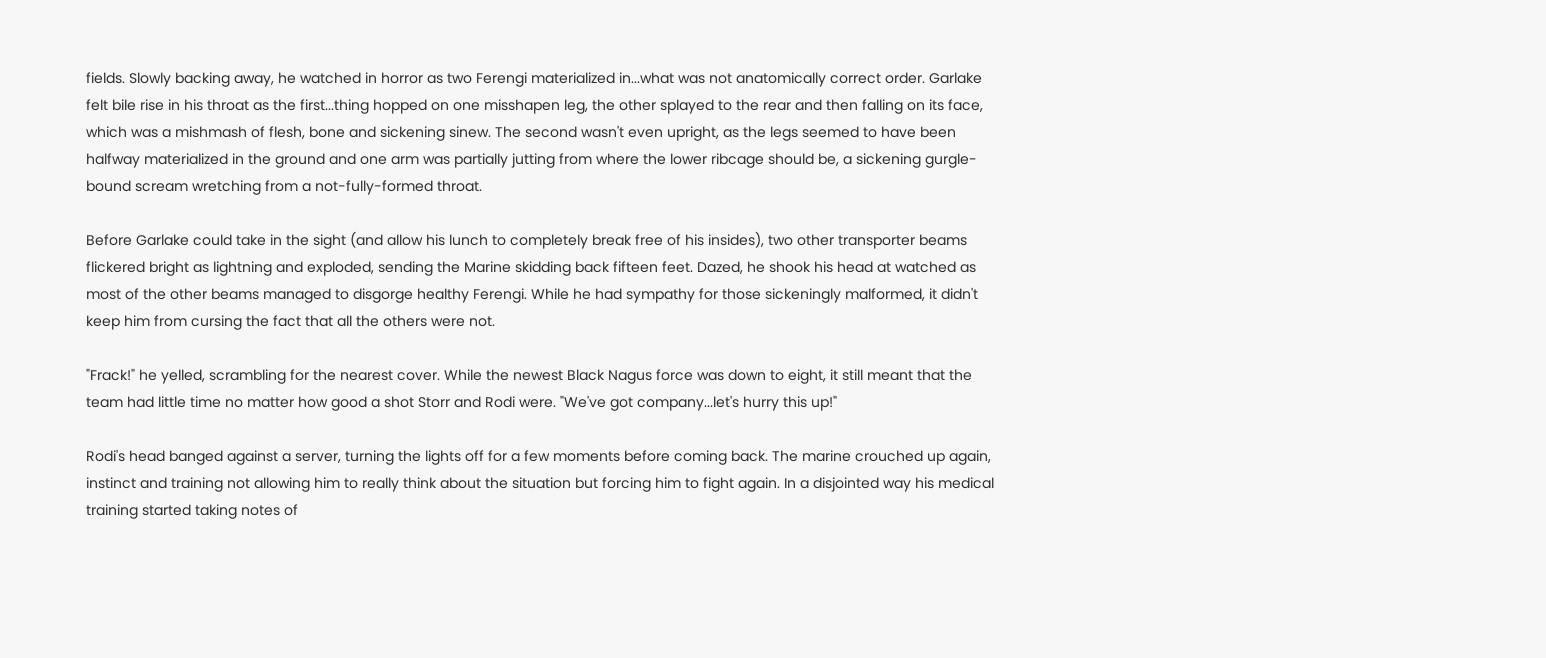fields. Slowly backing away, he watched in horror as two Ferengi materialized in...what was not anatomically correct order. Garlake felt bile rise in his throat as the first...thing hopped on one misshapen leg, the other splayed to the rear and then falling on its face, which was a mishmash of flesh, bone and sickening sinew. The second wasn't even upright, as the legs seemed to have been halfway materialized in the ground and one arm was partially jutting from where the lower ribcage should be, a sickening gurgle-bound scream wretching from a not-fully-formed throat.

Before Garlake could take in the sight (and allow his lunch to completely break free of his insides), two other transporter beams flickered bright as lightning and exploded, sending the Marine skidding back fifteen feet. Dazed, he shook his head at watched as most of the other beams managed to disgorge healthy Ferengi. While he had sympathy for those sickeningly malformed, it didn't keep him from cursing the fact that all the others were not.

"Frack!" he yelled, scrambling for the nearest cover. While the newest Black Nagus force was down to eight, it still meant that the team had little time no matter how good a shot Storr and Rodi were. "We've got company...let's hurry this up!"

Rodi's head banged against a server, turning the lights off for a few moments before coming back. The marine crouched up again, instinct and training not allowing him to really think about the situation but forcing him to fight again. In a disjointed way his medical training started taking notes of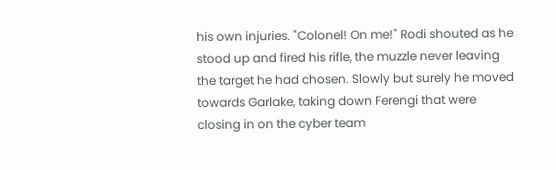his own injuries. "Colonel! On me!" Rodi shouted as he stood up and fired his rifle, the muzzle never leaving the target he had chosen. Slowly but surely he moved towards Garlake, taking down Ferengi that were closing in on the cyber team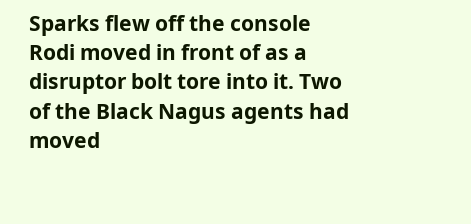Sparks flew off the console Rodi moved in front of as a disruptor bolt tore into it. Two of the Black Nagus agents had moved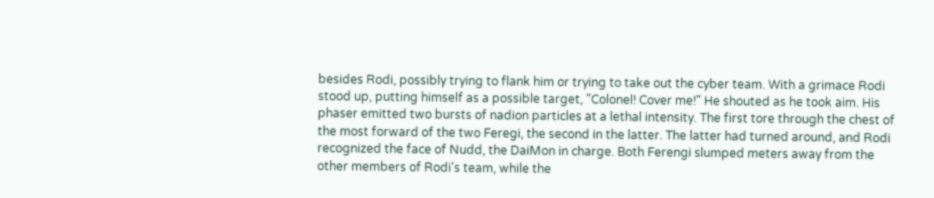besides Rodi, possibly trying to flank him or trying to take out the cyber team. With a grimace Rodi stood up, putting himself as a possible target, "Colonel! Cover me!" He shouted as he took aim. His phaser emitted two bursts of nadion particles at a lethal intensity. The first tore through the chest of the most forward of the two Feregi, the second in the latter. The latter had turned around, and Rodi recognized the face of Nudd, the DaiMon in charge. Both Ferengi slumped meters away from the other members of Rodi's team, while the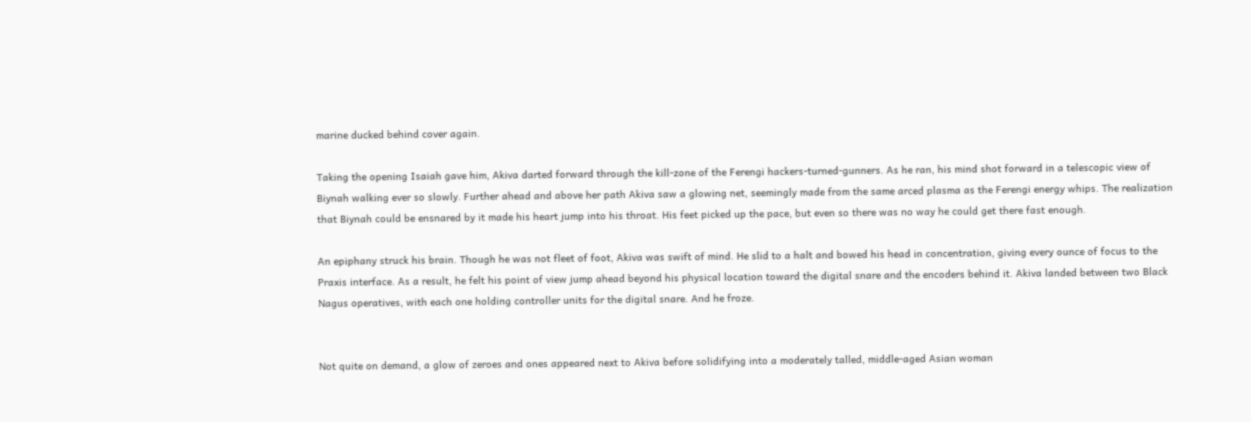marine ducked behind cover again.

Taking the opening Isaiah gave him, Akiva darted forward through the kill-zone of the Ferengi hackers-turned-gunners. As he ran, his mind shot forward in a telescopic view of Biynah walking ever so slowly. Further ahead and above her path Akiva saw a glowing net, seemingly made from the same arced plasma as the Ferengi energy whips. The realization that Biynah could be ensnared by it made his heart jump into his throat. His feet picked up the pace, but even so there was no way he could get there fast enough.

An epiphany struck his brain. Though he was not fleet of foot, Akiva was swift of mind. He slid to a halt and bowed his head in concentration, giving every ounce of focus to the Praxis interface. As a result, he felt his point of view jump ahead beyond his physical location toward the digital snare and the encoders behind it. Akiva landed between two Black Nagus operatives, with each one holding controller units for the digital snare. And he froze.


Not quite on demand, a glow of zeroes and ones appeared next to Akiva before solidifying into a moderately talled, middle-aged Asian woman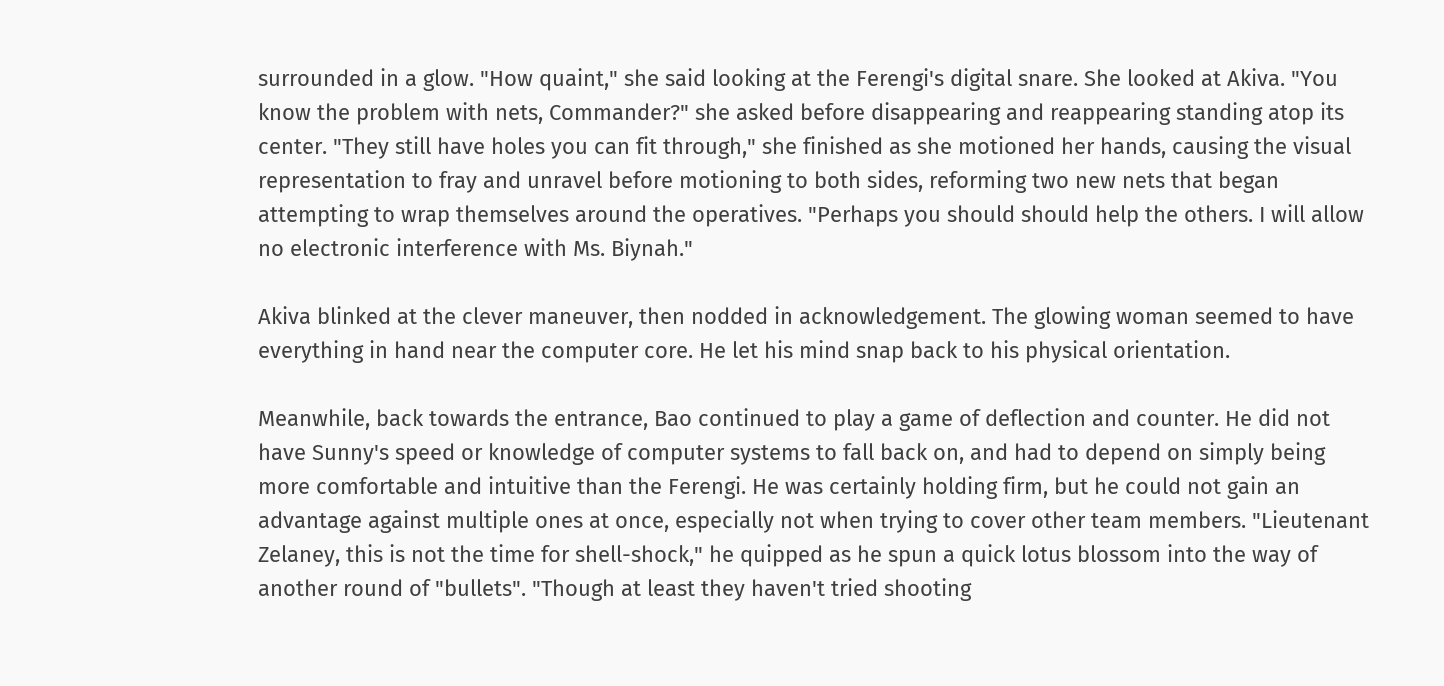surrounded in a glow. "How quaint," she said looking at the Ferengi's digital snare. She looked at Akiva. "You know the problem with nets, Commander?" she asked before disappearing and reappearing standing atop its center. "They still have holes you can fit through," she finished as she motioned her hands, causing the visual representation to fray and unravel before motioning to both sides, reforming two new nets that began attempting to wrap themselves around the operatives. "Perhaps you should should help the others. I will allow no electronic interference with Ms. Biynah."

Akiva blinked at the clever maneuver, then nodded in acknowledgement. The glowing woman seemed to have everything in hand near the computer core. He let his mind snap back to his physical orientation.

Meanwhile, back towards the entrance, Bao continued to play a game of deflection and counter. He did not have Sunny's speed or knowledge of computer systems to fall back on, and had to depend on simply being more comfortable and intuitive than the Ferengi. He was certainly holding firm, but he could not gain an advantage against multiple ones at once, especially not when trying to cover other team members. "Lieutenant Zelaney, this is not the time for shell-shock," he quipped as he spun a quick lotus blossom into the way of another round of "bullets". "Though at least they haven't tried shooting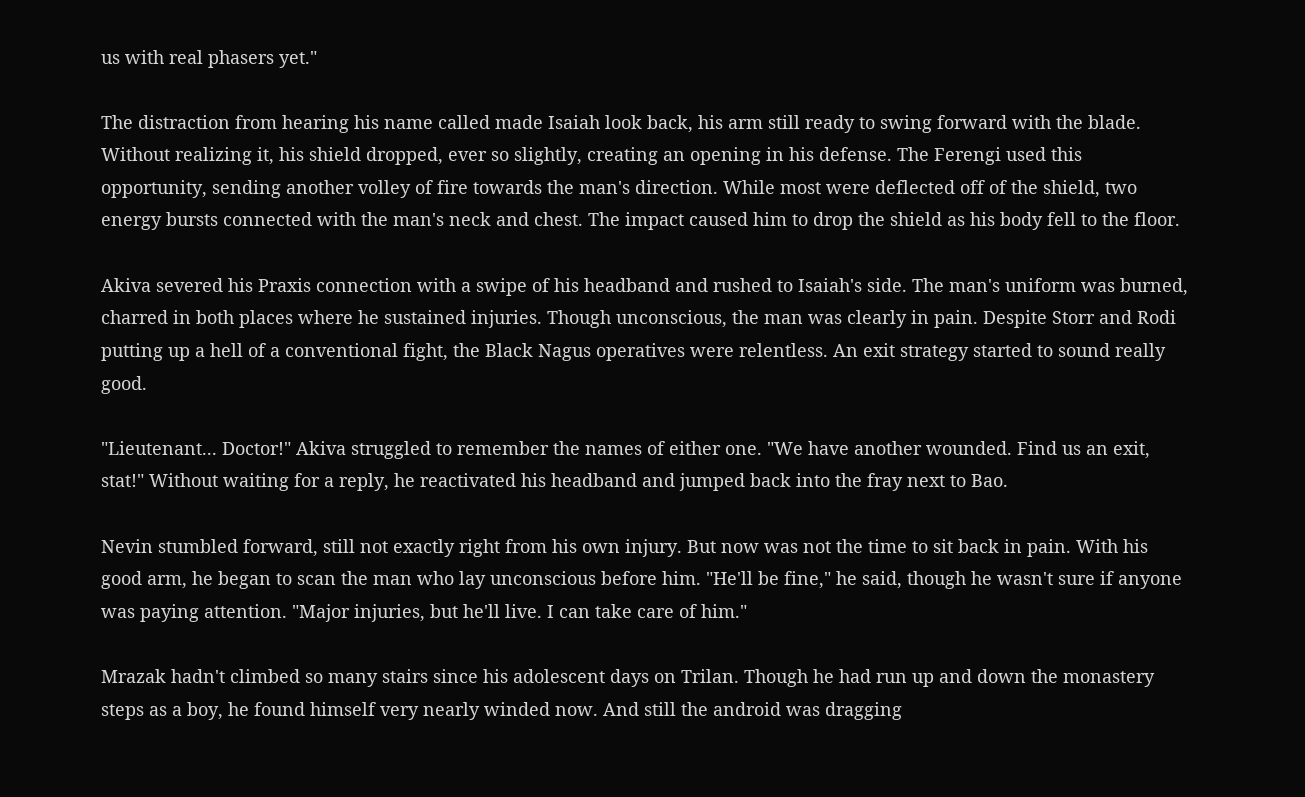us with real phasers yet."

The distraction from hearing his name called made Isaiah look back, his arm still ready to swing forward with the blade. Without realizing it, his shield dropped, ever so slightly, creating an opening in his defense. The Ferengi used this opportunity, sending another volley of fire towards the man's direction. While most were deflected off of the shield, two energy bursts connected with the man's neck and chest. The impact caused him to drop the shield as his body fell to the floor.

Akiva severed his Praxis connection with a swipe of his headband and rushed to Isaiah's side. The man's uniform was burned, charred in both places where he sustained injuries. Though unconscious, the man was clearly in pain. Despite Storr and Rodi putting up a hell of a conventional fight, the Black Nagus operatives were relentless. An exit strategy started to sound really good.

"Lieutenant... Doctor!" Akiva struggled to remember the names of either one. "We have another wounded. Find us an exit, stat!" Without waiting for a reply, he reactivated his headband and jumped back into the fray next to Bao.

Nevin stumbled forward, still not exactly right from his own injury. But now was not the time to sit back in pain. With his good arm, he began to scan the man who lay unconscious before him. "He'll be fine," he said, though he wasn't sure if anyone was paying attention. "Major injuries, but he'll live. I can take care of him."

Mrazak hadn't climbed so many stairs since his adolescent days on Trilan. Though he had run up and down the monastery steps as a boy, he found himself very nearly winded now. And still the android was dragging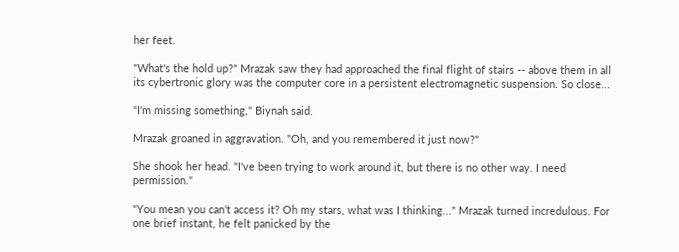her feet.

"What's the hold up?" Mrazak saw they had approached the final flight of stairs -- above them in all its cybertronic glory was the computer core in a persistent electromagnetic suspension. So close...

"I'm missing something," Biynah said.

Mrazak groaned in aggravation. "Oh, and you remembered it just now?"

She shook her head. "I've been trying to work around it, but there is no other way. I need permission."

"You mean you can't access it? Oh my stars, what was I thinking..." Mrazak turned incredulous. For one brief instant, he felt panicked by the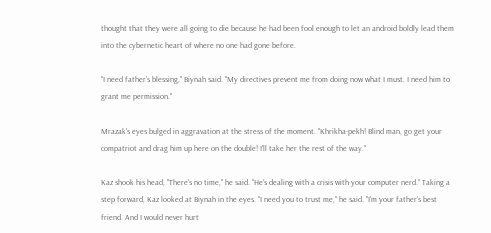thought that they were all going to die because he had been fool enough to let an android boldly lead them into the cybernetic heart of where no one had gone before.

"I need father's blessing," Biynah said. "My directives prevent me from doing now what I must. I need him to grant me permission."

Mrazak's eyes bulged in aggravation at the stress of the moment. "Khrikha-pekh! Blind man, go get your compatriot and drag him up here on the double! I'll take her the rest of the way."

Kaz shook his head, "There's no time," he said. "He's dealing with a crisis with your computer nerd." Taking a step forward, Kaz looked at Biynah in the eyes. "I need you to trust me," he said. "I'm your father's best friend. And I would never hurt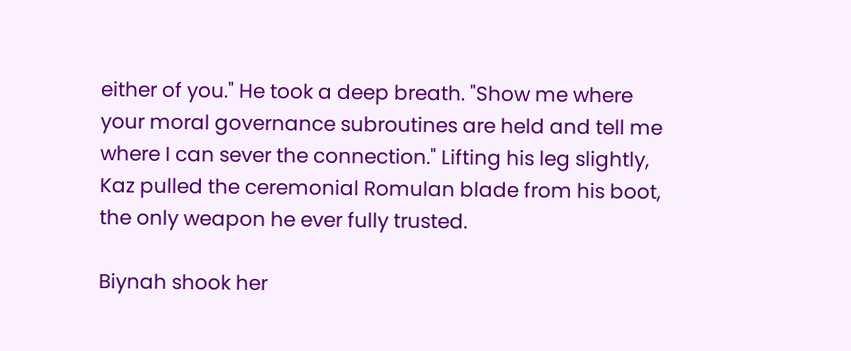either of you." He took a deep breath. "Show me where your moral governance subroutines are held and tell me where I can sever the connection." Lifting his leg slightly, Kaz pulled the ceremonial Romulan blade from his boot, the only weapon he ever fully trusted.

Biynah shook her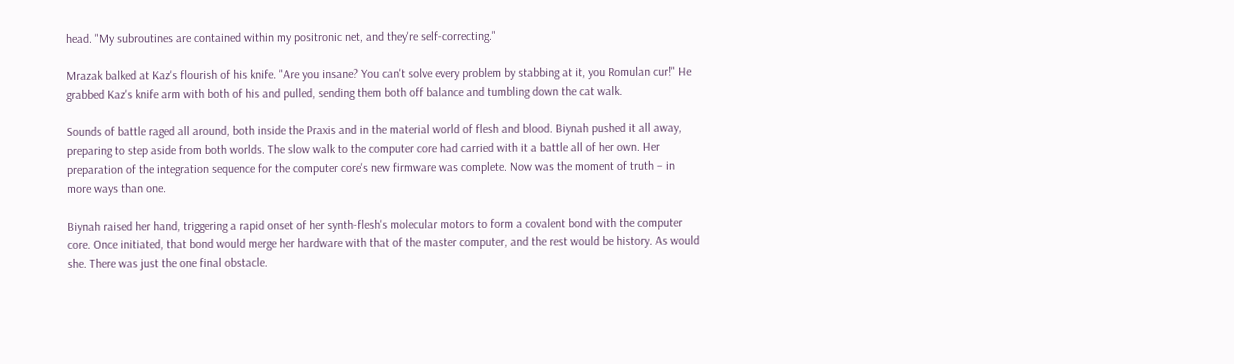head. "My subroutines are contained within my positronic net, and they're self-correcting."

Mrazak balked at Kaz's flourish of his knife. "Are you insane? You can't solve every problem by stabbing at it, you Romulan cur!" He grabbed Kaz's knife arm with both of his and pulled, sending them both off balance and tumbling down the cat walk.

Sounds of battle raged all around, both inside the Praxis and in the material world of flesh and blood. Biynah pushed it all away, preparing to step aside from both worlds. The slow walk to the computer core had carried with it a battle all of her own. Her preparation of the integration sequence for the computer core's new firmware was complete. Now was the moment of truth – in more ways than one.

Biynah raised her hand, triggering a rapid onset of her synth-flesh's molecular motors to form a covalent bond with the computer core. Once initiated, that bond would merge her hardware with that of the master computer, and the rest would be history. As would she. There was just the one final obstacle.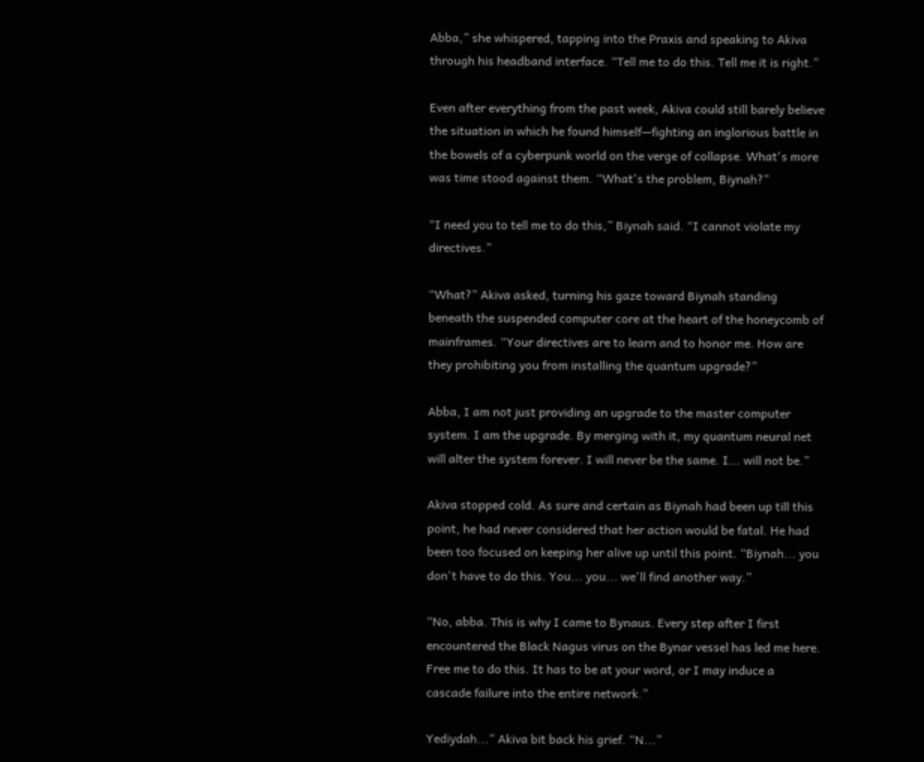Abba,” she whispered, tapping into the Praxis and speaking to Akiva through his headband interface. “Tell me to do this. Tell me it is right.”

Even after everything from the past week, Akiva could still barely believe the situation in which he found himself—fighting an inglorious battle in the bowels of a cyberpunk world on the verge of collapse. What's more was time stood against them. “What's the problem, Biynah?”

“I need you to tell me to do this,” Biynah said. “I cannot violate my directives.”

“What?” Akiva asked, turning his gaze toward Biynah standing beneath the suspended computer core at the heart of the honeycomb of mainframes. “Your directives are to learn and to honor me. How are they prohibiting you from installing the quantum upgrade?”

Abba, I am not just providing an upgrade to the master computer system. I am the upgrade. By merging with it, my quantum neural net will alter the system forever. I will never be the same. I... will not be.”

Akiva stopped cold. As sure and certain as Biynah had been up till this point, he had never considered that her action would be fatal. He had been too focused on keeping her alive up until this point. “Biynah... you don't have to do this. You... you... we'll find another way.”

“No, abba. This is why I came to Bynaus. Every step after I first encountered the Black Nagus virus on the Bynar vessel has led me here. Free me to do this. It has to be at your word, or I may induce a cascade failure into the entire network.”

Yediydah...” Akiva bit back his grief. “N...”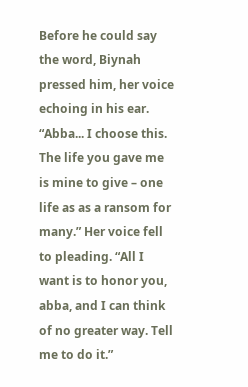Before he could say the word, Biynah pressed him, her voice echoing in his ear. “Abba... I choose this. The life you gave me is mine to give – one life as as a ransom for many.” Her voice fell to pleading. “All I want is to honor you, abba, and I can think of no greater way. Tell me to do it.”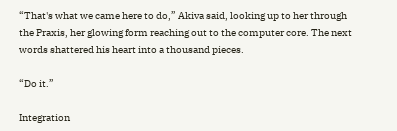“That's what we came here to do,” Akiva said, looking up to her through the Praxis, her glowing form reaching out to the computer core. The next words shattered his heart into a thousand pieces.

“Do it.”

Integration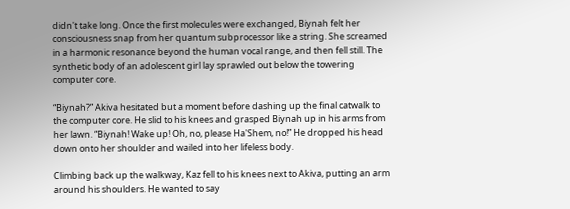didn't take long. Once the first molecules were exchanged, Biynah felt her consciousness snap from her quantum subprocessor like a string. She screamed in a harmonic resonance beyond the human vocal range, and then fell still. The synthetic body of an adolescent girl lay sprawled out below the towering computer core.

“Biynah?” Akiva hesitated but a moment before dashing up the final catwalk to the computer core. He slid to his knees and grasped Biynah up in his arms from her lawn. “Biynah! Wake up! Oh, no, please Ha'Shem, no!” He dropped his head down onto her shoulder and wailed into her lifeless body.

Climbing back up the walkway, Kaz fell to his knees next to Akiva, putting an arm around his shoulders. He wanted to say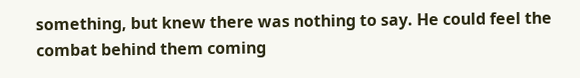something, but knew there was nothing to say. He could feel the combat behind them coming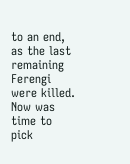to an end, as the last remaining Ferengi were killed. Now was time to pick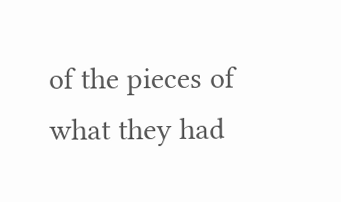of the pieces of what they had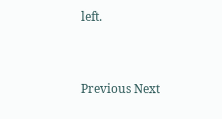left.


Previous Next